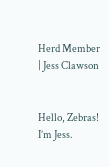Herd Member | Jess Clawson


Hello, Zebras! I’m Jess.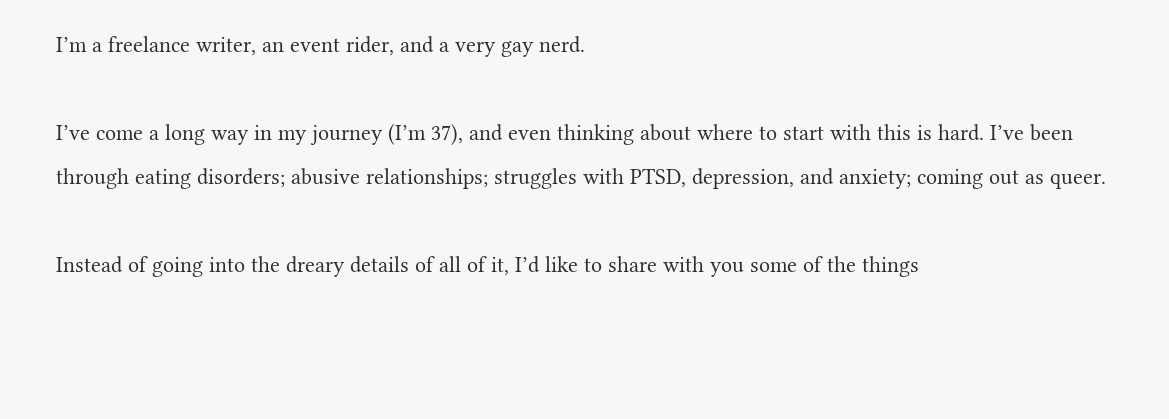I’m a freelance writer, an event rider, and a very gay nerd.

I’ve come a long way in my journey (I’m 37), and even thinking about where to start with this is hard. I’ve been through eating disorders; abusive relationships; struggles with PTSD, depression, and anxiety; coming out as queer.

Instead of going into the dreary details of all of it, I’d like to share with you some of the things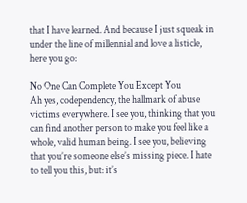that I have learned. And because I just squeak in under the line of millennial and love a listicle, here you go:

No One Can Complete You Except You
Ah yes, codependency, the hallmark of abuse victims everywhere. I see you, thinking that you can find another person to make you feel like a whole, valid human being. I see you, believing that you’re someone else’s missing piece. I hate to tell you this, but: it’s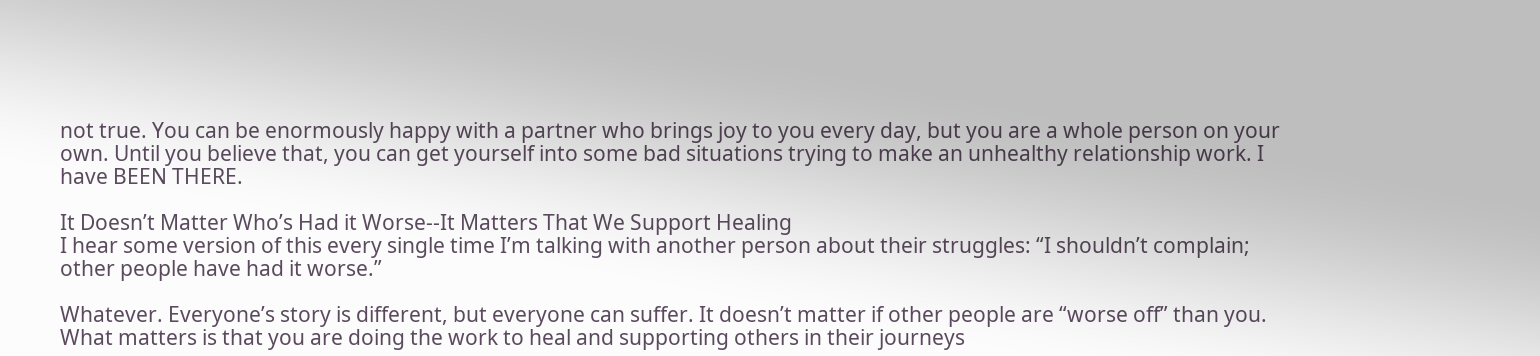not true. You can be enormously happy with a partner who brings joy to you every day, but you are a whole person on your own. Until you believe that, you can get yourself into some bad situations trying to make an unhealthy relationship work. I have BEEN THERE.

It Doesn’t Matter Who’s Had it Worse--It Matters That We Support Healing
I hear some version of this every single time I’m talking with another person about their struggles: “I shouldn’t complain; other people have had it worse.”

Whatever. Everyone’s story is different, but everyone can suffer. It doesn’t matter if other people are “worse off” than you. What matters is that you are doing the work to heal and supporting others in their journeys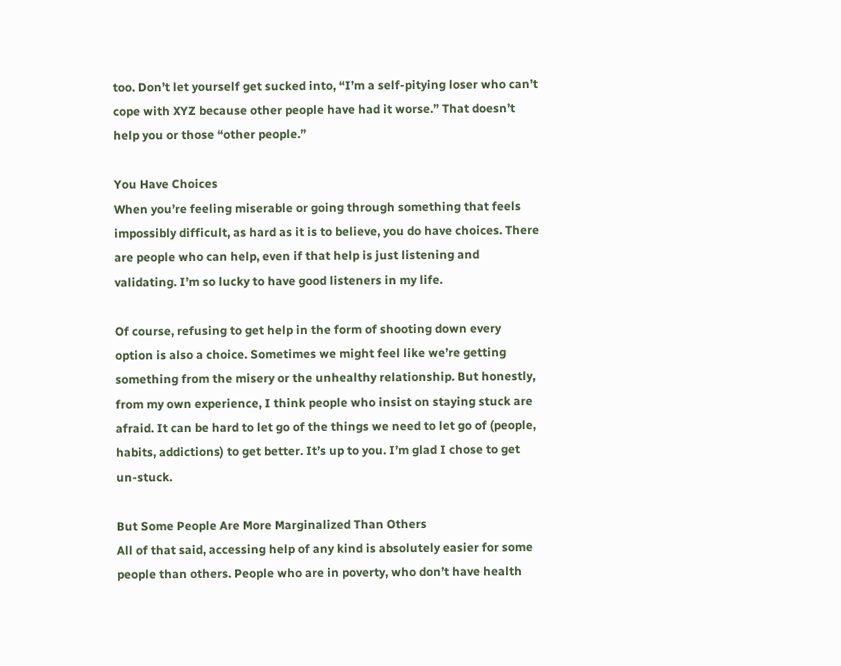too. Don’t let yourself get sucked into, “I’m a self-pitying loser who can’t cope with XYZ because other people have had it worse.” That doesn’t help you or those “other people.”

You Have Choices
When you’re feeling miserable or going through something that feels impossibly difficult, as hard as it is to believe, you do have choices. There are people who can help, even if that help is just listening and validating. I’m so lucky to have good listeners in my life.

Of course, refusing to get help in the form of shooting down every option is also a choice. Sometimes we might feel like we’re getting something from the misery or the unhealthy relationship. But honestly, from my own experience, I think people who insist on staying stuck are afraid. It can be hard to let go of the things we need to let go of (people, habits, addictions) to get better. It’s up to you. I’m glad I chose to get un-stuck.

But Some People Are More Marginalized Than Others
All of that said, accessing help of any kind is absolutely easier for some people than others. People who are in poverty, who don’t have health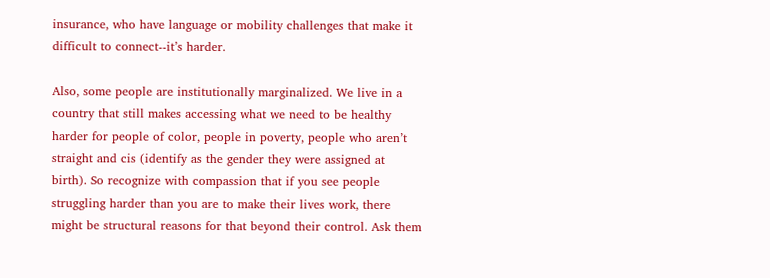insurance, who have language or mobility challenges that make it difficult to connect--it’s harder.

Also, some people are institutionally marginalized. We live in a country that still makes accessing what we need to be healthy harder for people of color, people in poverty, people who aren’t straight and cis (identify as the gender they were assigned at birth). So recognize with compassion that if you see people struggling harder than you are to make their lives work, there might be structural reasons for that beyond their control. Ask them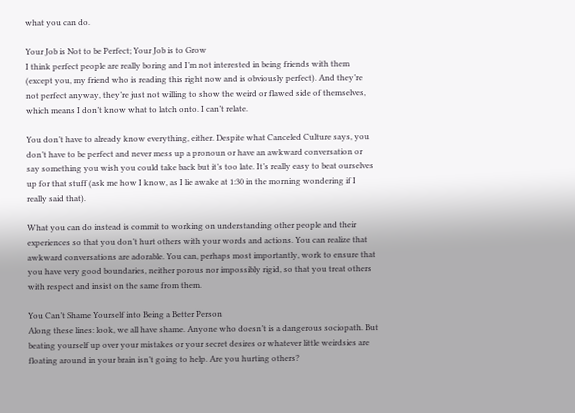what you can do.

Your Job is Not to be Perfect; Your Job is to Grow
I think perfect people are really boring and I’m not interested in being friends with them (except you, my friend who is reading this right now and is obviously perfect). And they’re not perfect anyway, they’re just not willing to show the weird or flawed side of themselves, which means I don’t know what to latch onto. I can’t relate.

You don’t have to already know everything, either. Despite what Canceled Culture says, you don’t have to be perfect and never mess up a pronoun or have an awkward conversation or say something you wish you could take back but it’s too late. It’s really easy to beat ourselves up for that stuff (ask me how I know, as I lie awake at 1:30 in the morning wondering if I really said that).

What you can do instead is commit to working on understanding other people and their experiences so that you don’t hurt others with your words and actions. You can realize that awkward conversations are adorable. You can, perhaps most importantly, work to ensure that you have very good boundaries, neither porous nor impossibly rigid, so that you treat others with respect and insist on the same from them.

You Can’t Shame Yourself into Being a Better Person
Along these lines: look, we all have shame. Anyone who doesn’t is a dangerous sociopath. But beating yourself up over your mistakes or your secret desires or whatever little weirdsies are floating around in your brain isn’t going to help. Are you hurting others?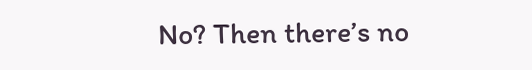No? Then there’s no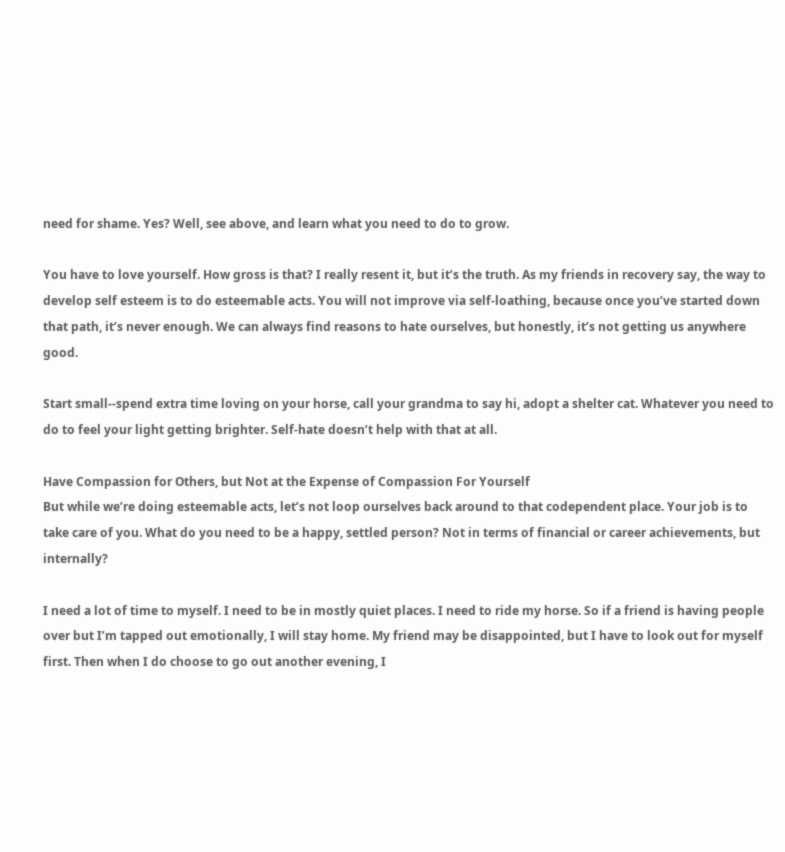need for shame. Yes? Well, see above, and learn what you need to do to grow.

You have to love yourself. How gross is that? I really resent it, but it’s the truth. As my friends in recovery say, the way to develop self esteem is to do esteemable acts. You will not improve via self-loathing, because once you’ve started down that path, it’s never enough. We can always find reasons to hate ourselves, but honestly, it’s not getting us anywhere good.

Start small--spend extra time loving on your horse, call your grandma to say hi, adopt a shelter cat. Whatever you need to do to feel your light getting brighter. Self-hate doesn’t help with that at all.

Have Compassion for Others, but Not at the Expense of Compassion For Yourself
But while we’re doing esteemable acts, let’s not loop ourselves back around to that codependent place. Your job is to take care of you. What do you need to be a happy, settled person? Not in terms of financial or career achievements, but internally?

I need a lot of time to myself. I need to be in mostly quiet places. I need to ride my horse. So if a friend is having people over but I’m tapped out emotionally, I will stay home. My friend may be disappointed, but I have to look out for myself first. Then when I do choose to go out another evening, I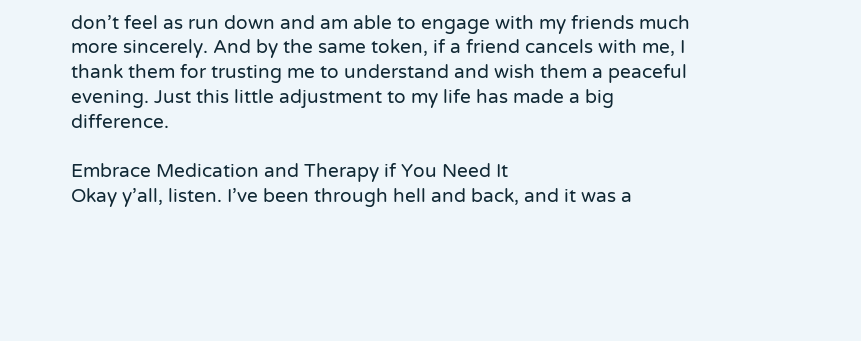don’t feel as run down and am able to engage with my friends much more sincerely. And by the same token, if a friend cancels with me, I thank them for trusting me to understand and wish them a peaceful evening. Just this little adjustment to my life has made a big difference.

Embrace Medication and Therapy if You Need It
Okay y’all, listen. I’ve been through hell and back, and it was a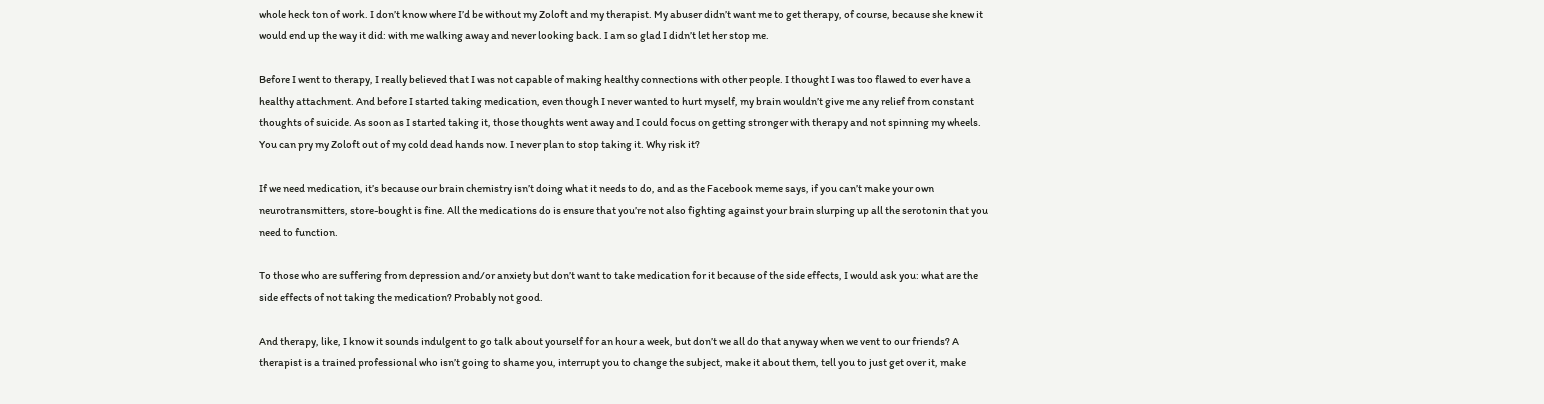whole heck ton of work. I don’t know where I’d be without my Zoloft and my therapist. My abuser didn’t want me to get therapy, of course, because she knew it would end up the way it did: with me walking away and never looking back. I am so glad I didn’t let her stop me.

Before I went to therapy, I really believed that I was not capable of making healthy connections with other people. I thought I was too flawed to ever have a healthy attachment. And before I started taking medication, even though I never wanted to hurt myself, my brain wouldn’t give me any relief from constant thoughts of suicide. As soon as I started taking it, those thoughts went away and I could focus on getting stronger with therapy and not spinning my wheels. You can pry my Zoloft out of my cold dead hands now. I never plan to stop taking it. Why risk it?

If we need medication, it’s because our brain chemistry isn’t doing what it needs to do, and as the Facebook meme says, if you can’t make your own neurotransmitters, store-bought is fine. All the medications do is ensure that you’re not also fighting against your brain slurping up all the serotonin that you need to function.

To those who are suffering from depression and/or anxiety but don’t want to take medication for it because of the side effects, I would ask you: what are the side effects of not taking the medication? Probably not good.

And therapy, like, I know it sounds indulgent to go talk about yourself for an hour a week, but don’t we all do that anyway when we vent to our friends? A therapist is a trained professional who isn’t going to shame you, interrupt you to change the subject, make it about them, tell you to just get over it, make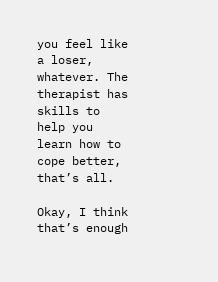you feel like a loser, whatever. The therapist has skills to help you learn how to cope better, that’s all.

Okay, I think that’s enough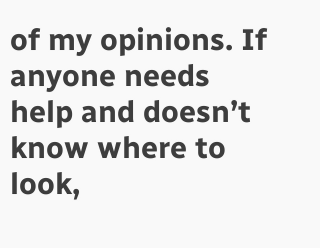of my opinions. If anyone needs help and doesn’t know where to look,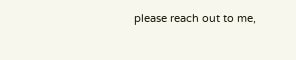please reach out to me,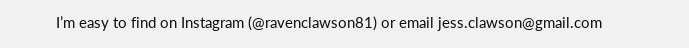I’m easy to find on Instagram (@ravenclawson81) or email jess.clawson@gmail.com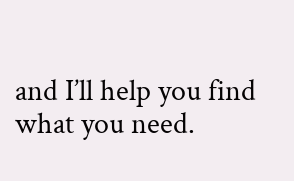and I’ll help you find what you need.